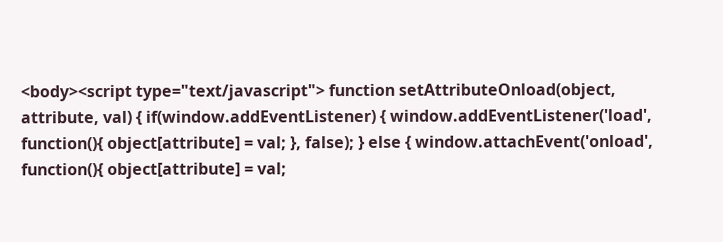<body><script type="text/javascript"> function setAttributeOnload(object, attribute, val) { if(window.addEventListener) { window.addEventListener('load', function(){ object[attribute] = val; }, false); } else { window.attachEvent('onload', function(){ object[attribute] = val;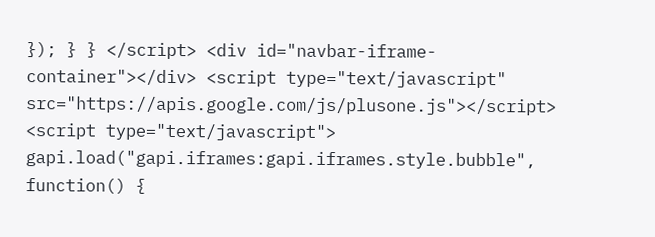}); } } </script> <div id="navbar-iframe-container"></div> <script type="text/javascript" src="https://apis.google.com/js/plusone.js"></script> <script type="text/javascript"> gapi.load("gapi.iframes:gapi.iframes.style.bubble", function() {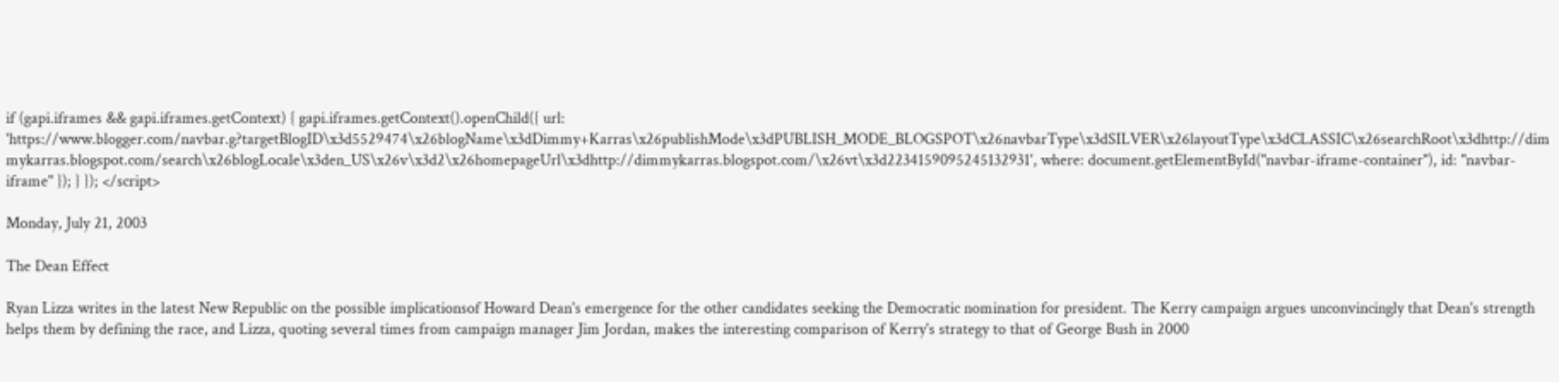if (gapi.iframes && gapi.iframes.getContext) { gapi.iframes.getContext().openChild({ url: 'https://www.blogger.com/navbar.g?targetBlogID\x3d5529474\x26blogName\x3dDimmy+Karras\x26publishMode\x3dPUBLISH_MODE_BLOGSPOT\x26navbarType\x3dSILVER\x26layoutType\x3dCLASSIC\x26searchRoot\x3dhttp://dimmykarras.blogspot.com/search\x26blogLocale\x3den_US\x26v\x3d2\x26homepageUrl\x3dhttp://dimmykarras.blogspot.com/\x26vt\x3d2234159095245132931', where: document.getElementById("navbar-iframe-container"), id: "navbar-iframe" }); } }); </script>

Monday, July 21, 2003

The Dean Effect

Ryan Lizza writes in the latest New Republic on the possible implicationsof Howard Dean's emergence for the other candidates seeking the Democratic nomination for president. The Kerry campaign argues unconvincingly that Dean's strength helps them by defining the race, and Lizza, quoting several times from campaign manager Jim Jordan, makes the interesting comparison of Kerry's strategy to that of George Bush in 2000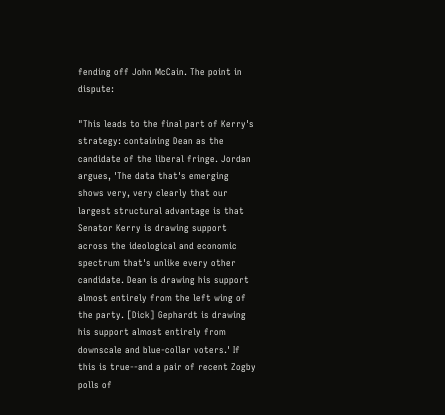fending off John McCain. The point in dispute:

"This leads to the final part of Kerry's strategy: containing Dean as the candidate of the liberal fringe. Jordan argues, 'The data that's emerging shows very, very clearly that our largest structural advantage is that Senator Kerry is drawing support across the ideological and economic spectrum that's unlike every other candidate. Dean is drawing his support almost entirely from the left wing of the party. [Dick] Gephardt is drawing his support almost entirely from downscale and blue-collar voters.' If this is true--and a pair of recent Zogby polls of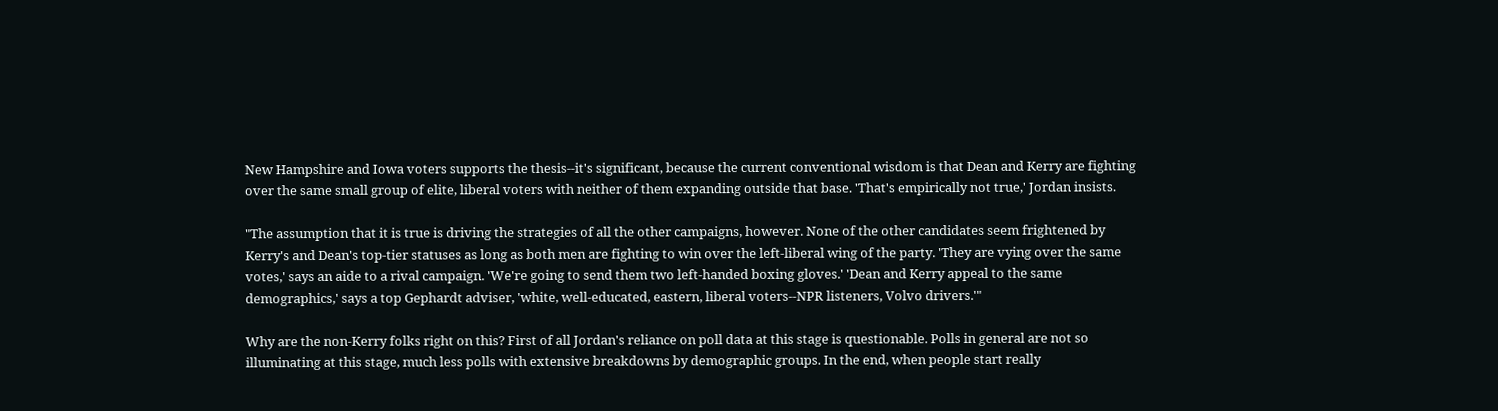New Hampshire and Iowa voters supports the thesis--it's significant, because the current conventional wisdom is that Dean and Kerry are fighting over the same small group of elite, liberal voters with neither of them expanding outside that base. 'That's empirically not true,' Jordan insists.

"The assumption that it is true is driving the strategies of all the other campaigns, however. None of the other candidates seem frightened by Kerry's and Dean's top-tier statuses as long as both men are fighting to win over the left-liberal wing of the party. 'They are vying over the same votes,' says an aide to a rival campaign. 'We're going to send them two left-handed boxing gloves.' 'Dean and Kerry appeal to the same demographics,' says a top Gephardt adviser, 'white, well-educated, eastern, liberal voters--NPR listeners, Volvo drivers.'"

Why are the non-Kerry folks right on this? First of all Jordan's reliance on poll data at this stage is questionable. Polls in general are not so illuminating at this stage, much less polls with extensive breakdowns by demographic groups. In the end, when people start really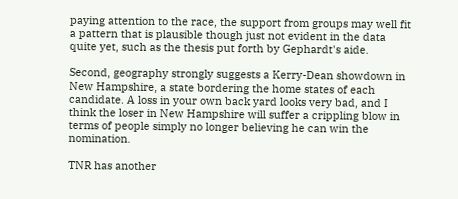paying attention to the race, the support from groups may well fit a pattern that is plausible though just not evident in the data quite yet, such as the thesis put forth by Gephardt's aide.

Second, geography strongly suggests a Kerry-Dean showdown in New Hampshire, a state bordering the home states of each candidate. A loss in your own back yard looks very bad, and I think the loser in New Hampshire will suffer a crippling blow in terms of people simply no longer believing he can win the nomination.

TNR has another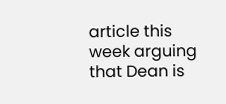article this week arguing that Dean is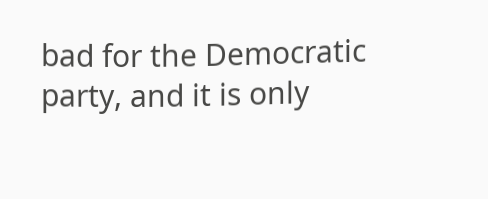bad for the Democratic party, and it is only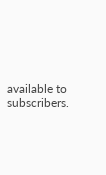available to subscribers.